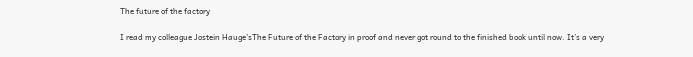The future of the factory

I read my colleague Jostein Hauge’sThe Future of the Factory in proof and never got round to the finished book until now. It’s a very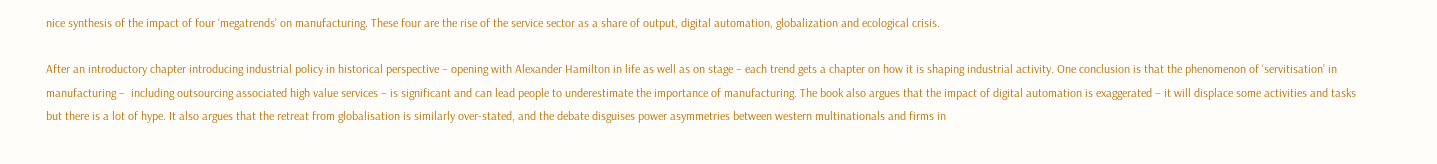nice synthesis of the impact of four ‘megatrends’ on manufacturing. These four are the rise of the service sector as a share of output, digital automation, globalization and ecological crisis.

After an introductory chapter introducing industrial policy in historical perspective – opening with Alexander Hamilton in life as well as on stage – each trend gets a chapter on how it is shaping industrial activity. One conclusion is that the phenomenon of ‘servitisation’ in manufacturing –  including outsourcing associated high value services – is significant and can lead people to underestimate the importance of manufacturing. The book also argues that the impact of digital automation is exaggerated – it will displace some activities and tasks but there is a lot of hype. It also argues that the retreat from globalisation is similarly over-stated, and the debate disguises power asymmetries between western multinationals and firms in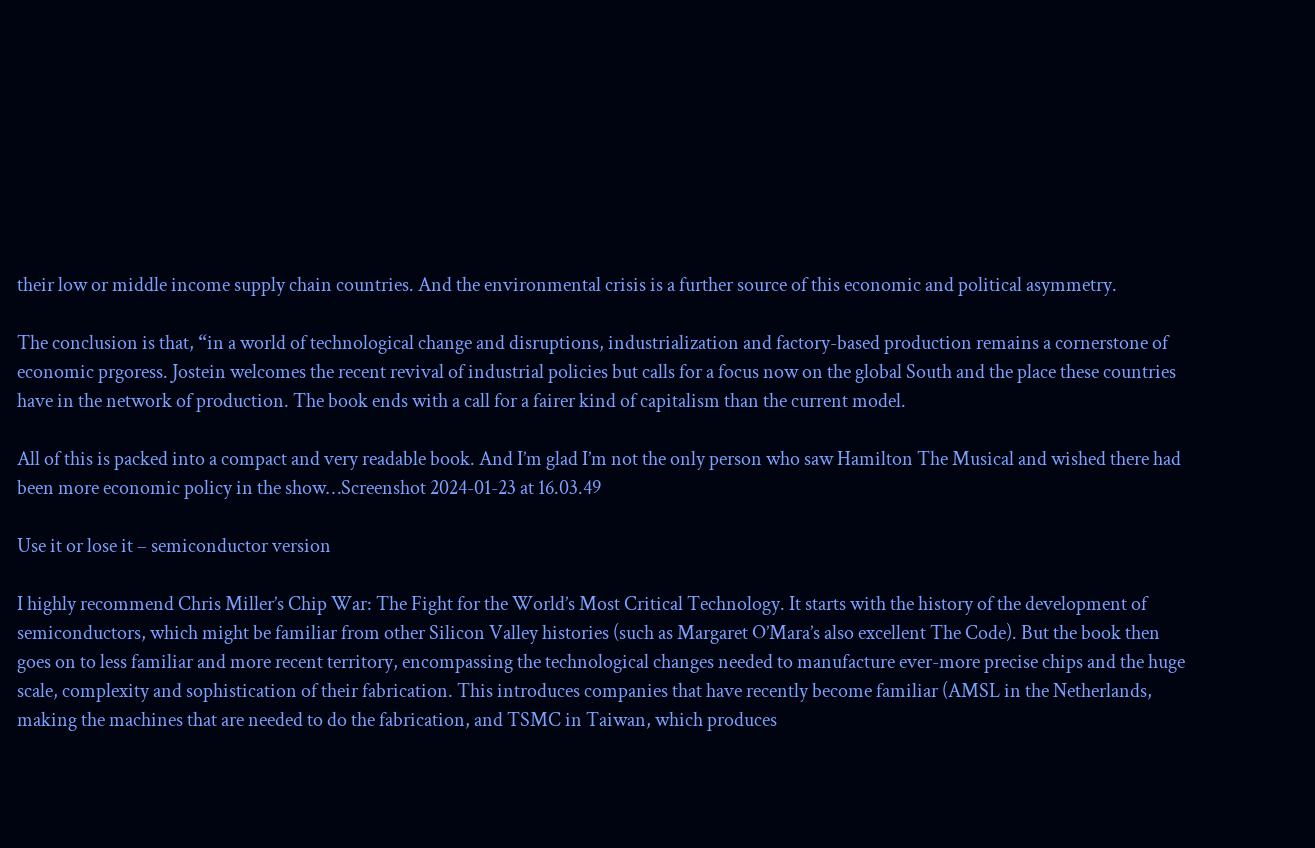their low or middle income supply chain countries. And the environmental crisis is a further source of this economic and political asymmetry.

The conclusion is that, “in a world of technological change and disruptions, industrialization and factory-based production remains a cornerstone of economic prgoress. Jostein welcomes the recent revival of industrial policies but calls for a focus now on the global South and the place these countries have in the network of production. The book ends with a call for a fairer kind of capitalism than the current model.

All of this is packed into a compact and very readable book. And I’m glad I’m not the only person who saw Hamilton The Musical and wished there had been more economic policy in the show…Screenshot 2024-01-23 at 16.03.49

Use it or lose it – semiconductor version

I highly recommend Chris Miller’s Chip War: The Fight for the World’s Most Critical Technology. It starts with the history of the development of semiconductors, which might be familiar from other Silicon Valley histories (such as Margaret O’Mara’s also excellent The Code). But the book then goes on to less familiar and more recent territory, encompassing the technological changes needed to manufacture ever-more precise chips and the huge scale, complexity and sophistication of their fabrication. This introduces companies that have recently become familiar (AMSL in the Netherlands, making the machines that are needed to do the fabrication, and TSMC in Taiwan, which produces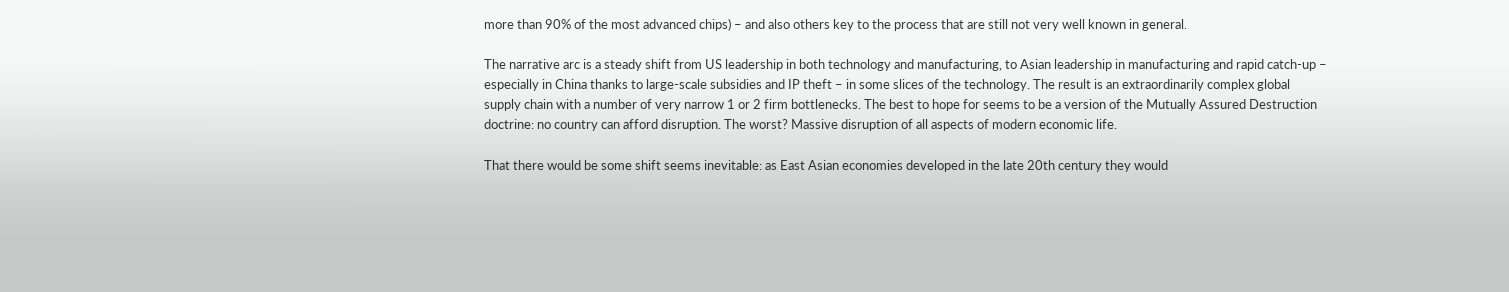more than 90% of the most advanced chips) – and also others key to the process that are still not very well known in general.

The narrative arc is a steady shift from US leadership in both technology and manufacturing, to Asian leadership in manufacturing and rapid catch-up – especially in China thanks to large-scale subsidies and IP theft – in some slices of the technology. The result is an extraordinarily complex global supply chain with a number of very narrow 1 or 2 firm bottlenecks. The best to hope for seems to be a version of the Mutually Assured Destruction doctrine: no country can afford disruption. The worst? Massive disruption of all aspects of modern economic life.

That there would be some shift seems inevitable: as East Asian economies developed in the late 20th century they would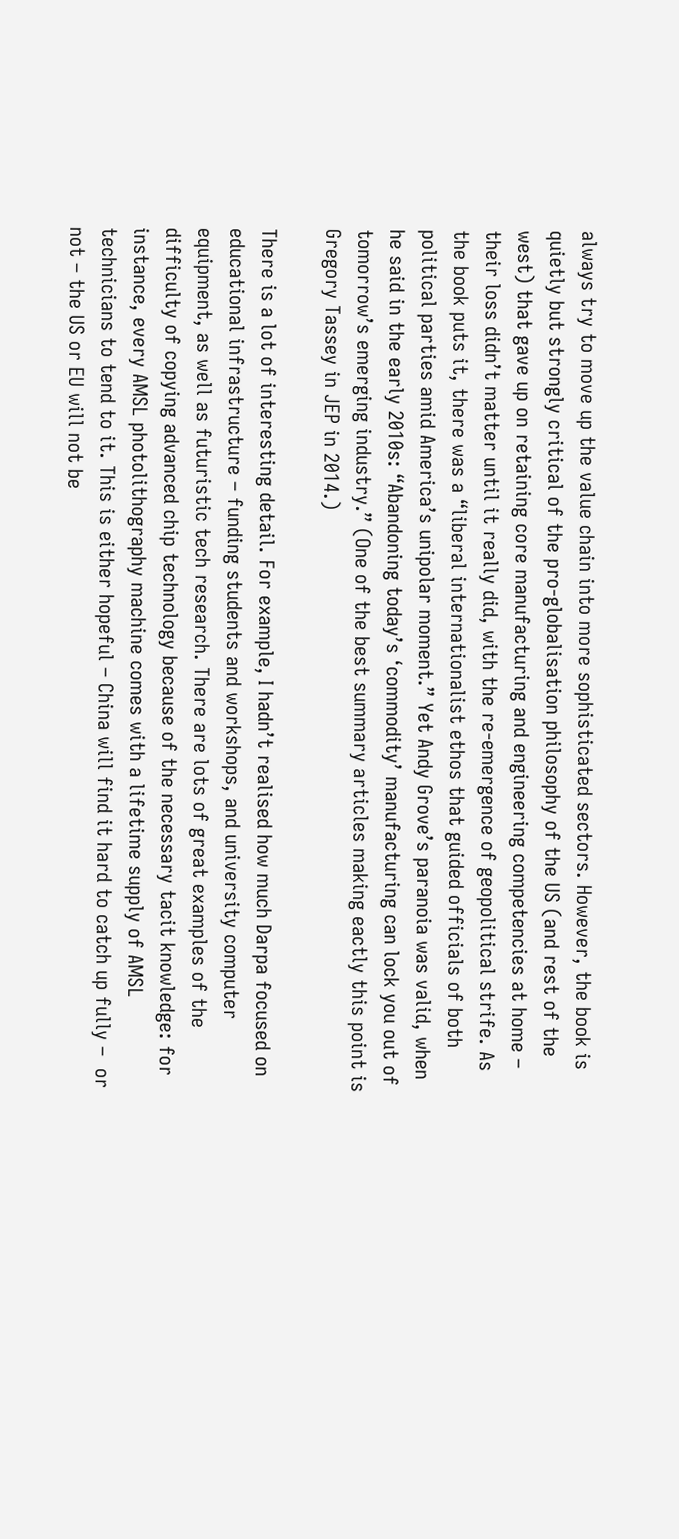always try to move up the value chain into more sophisticated sectors. However, the book is quietly but strongly critical of the pro-globalisation philosophy of the US (and rest of the west) that gave up on retaining core manufacturing and engineering competencies at home – their loss didn’t matter until it really did, with the re-emergence of geopolitical strife. As the book puts it, there was a “liberal internationalist ethos that guided officials of both political parties amid America’s unipolar moment.” Yet Andy Grove’s paranoia was valid, when he said in the early 2010s: “Abandoning today’s ‘commodity’ manufacturing can lock you out of tomorrow’s emerging industry.” (One of the best summary articles making eactly this point is Gregory Tassey in JEP in 2014.)

There is a lot of interesting detail. For example, I hadn’t realised how much Darpa focused on educational infrastructure – funding students and workshops, and university computer equipment, as well as futuristic tech research. There are lots of great examples of the difficulty of copying advanced chip technology because of the necessary tacit knowledge: for instance, every AMSL photolithography machine comes with a lifetime supply of AMSL technicians to tend to it. This is either hopeful – China will find it hard to catch up fully –  or not – the US or EU will not be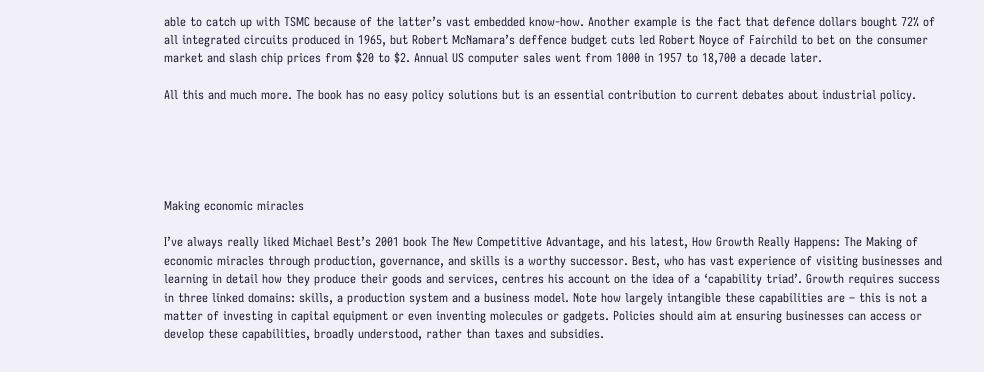able to catch up with TSMC because of the latter’s vast embedded know-how. Another example is the fact that defence dollars bought 72% of all integrated circuits produced in 1965, but Robert McNamara’s deffence budget cuts led Robert Noyce of Fairchild to bet on the consumer market and slash chip prices from $20 to $2. Annual US computer sales went from 1000 in 1957 to 18,700 a decade later.

All this and much more. The book has no easy policy solutions but is an essential contribution to current debates about industrial policy.





Making economic miracles

I’ve always really liked Michael Best’s 2001 book The New Competitive Advantage, and his latest, How Growth Really Happens: The Making of economic miracles through production, governance, and skills is a worthy successor. Best, who has vast experience of visiting businesses and learning in detail how they produce their goods and services, centres his account on the idea of a ‘capability triad’. Growth requires success in three linked domains: skills, a production system and a business model. Note how largely intangible these capabilities are – this is not a matter of investing in capital equipment or even inventing molecules or gadgets. Policies should aim at ensuring businesses can access or develop these capabilities, broadly understood, rather than taxes and subsidies.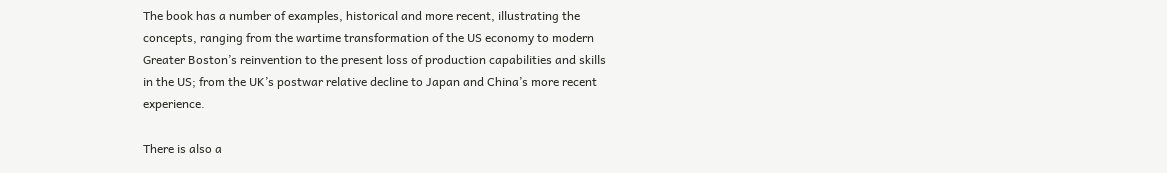The book has a number of examples, historical and more recent, illustrating the concepts, ranging from the wartime transformation of the US economy to modern Greater Boston’s reinvention to the present loss of production capabilities and skills in the US; from the UK’s postwar relative decline to Japan and China’s more recent experience.

There is also a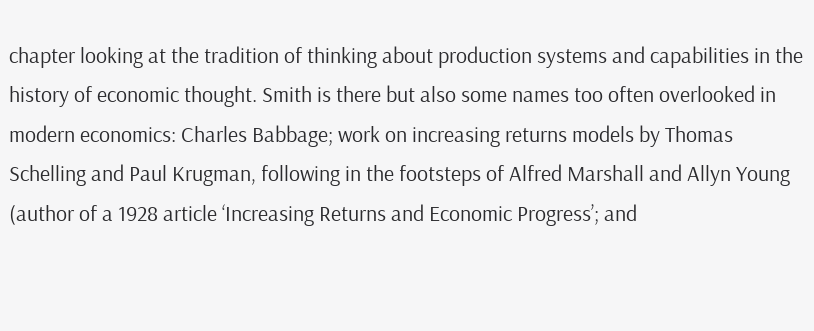chapter looking at the tradition of thinking about production systems and capabilities in the history of economic thought. Smith is there but also some names too often overlooked in modern economics: Charles Babbage; work on increasing returns models by Thomas Schelling and Paul Krugman, following in the footsteps of Alfred Marshall and Allyn Young (author of a 1928 article ‘Increasing Returns and Economic Progress’; and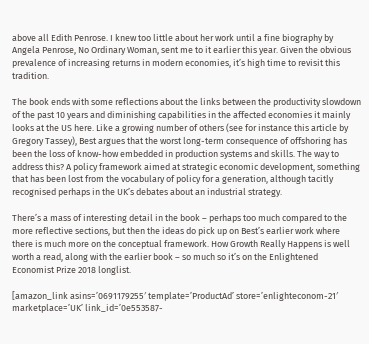above all Edith Penrose. I knew too little about her work until a fine biography by Angela Penrose, No Ordinary Woman, sent me to it earlier this year. Given the obvious prevalence of increasing returns in modern economies, it’s high time to revisit this tradition.

The book ends with some reflections about the links between the productivity slowdown of the past 10 years and diminishing capabilities in the affected economies it mainly looks at the US here. Like a growing number of others (see for instance this article by Gregory Tassey), Best argues that the worst long-term consequence of offshoring has been the loss of know-how embedded in production systems and skills. The way to address this? A policy framework aimed at strategic economic development, something that has been lost from the vocabulary of policy for a generation, although tacitly recognised perhaps in the UK’s debates about an industrial strategy.

There’s a mass of interesting detail in the book – perhaps too much compared to the more reflective sections, but then the ideas do pick up on Best’s earlier work where there is much more on the conceptual framework. How Growth Really Happens is well worth a read, along with the earlier book – so much so it’s on the Enlightened Economist Prize 2018 longlist.

[amazon_link asins=’0691179255′ template=’ProductAd’ store=’enlighteconom-21′ marketplace=’UK’ link_id=’0e553587-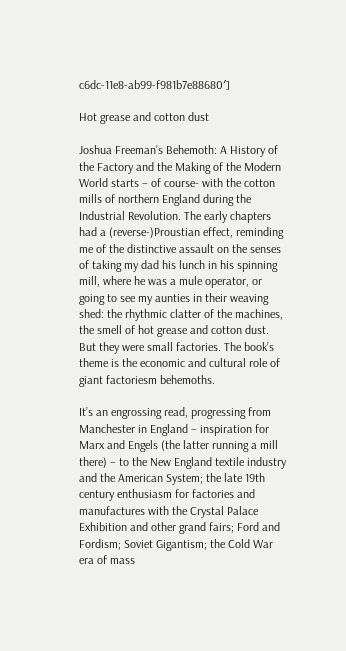c6dc-11e8-ab99-f981b7e88680′]

Hot grease and cotton dust

Joshua Freeman’s Behemoth: A History of the Factory and the Making of the Modern World starts – of course- with the cotton mills of northern England during the Industrial Revolution. The early chapters had a (reverse-)Proustian effect, reminding me of the distinctive assault on the senses of taking my dad his lunch in his spinning mill, where he was a mule operator, or going to see my aunties in their weaving shed: the rhythmic clatter of the machines, the smell of hot grease and cotton dust. But they were small factories. The book’s theme is the economic and cultural role of giant factoriesm behemoths.

It’s an engrossing read, progressing from Manchester in England – inspiration for Marx and Engels (the latter running a mill there) – to the New England textile industry and the American System; the late 19th century enthusiasm for factories and manufactures with the Crystal Palace Exhibition and other grand fairs; Ford and Fordism; Soviet Gigantism; the Cold War era of mass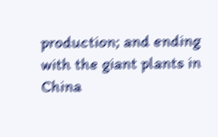production; and ending with the giant plants in China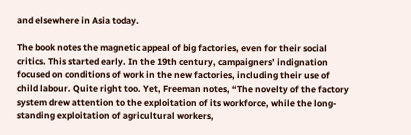and elsewhere in Asia today.

The book notes the magnetic appeal of big factories, even for their social critics. This started early. In the 19th century, campaigners’ indignation focused on conditions of work in the new factories, including their use of child labour. Quite right too. Yet, Freeman notes, “The novelty of the factory system drew attention to the exploitation of its workforce, while the long-standing exploitation of agricultural workers,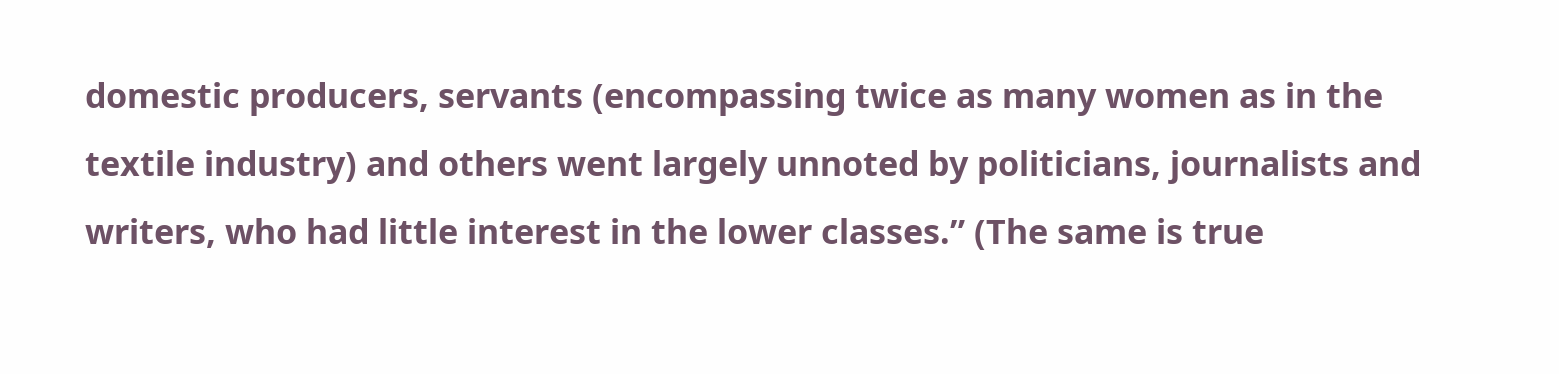domestic producers, servants (encompassing twice as many women as in the textile industry) and others went largely unnoted by politicians, journalists and writers, who had little interest in the lower classes.” (The same is true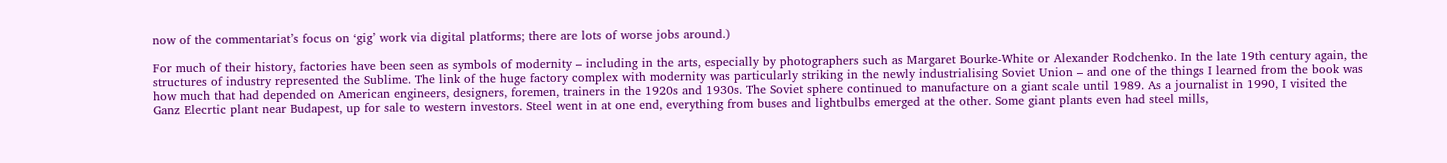now of the commentariat’s focus on ‘gig’ work via digital platforms; there are lots of worse jobs around.)

For much of their history, factories have been seen as symbols of modernity – including in the arts, especially by photographers such as Margaret Bourke-White or Alexander Rodchenko. In the late 19th century again, the structures of industry represented the Sublime. The link of the huge factory complex with modernity was particularly striking in the newly industrialising Soviet Union – and one of the things I learned from the book was how much that had depended on American engineers, designers, foremen, trainers in the 1920s and 1930s. The Soviet sphere continued to manufacture on a giant scale until 1989. As a journalist in 1990, I visited the Ganz Elecrtic plant near Budapest, up for sale to western investors. Steel went in at one end, everything from buses and lightbulbs emerged at the other. Some giant plants even had steel mills,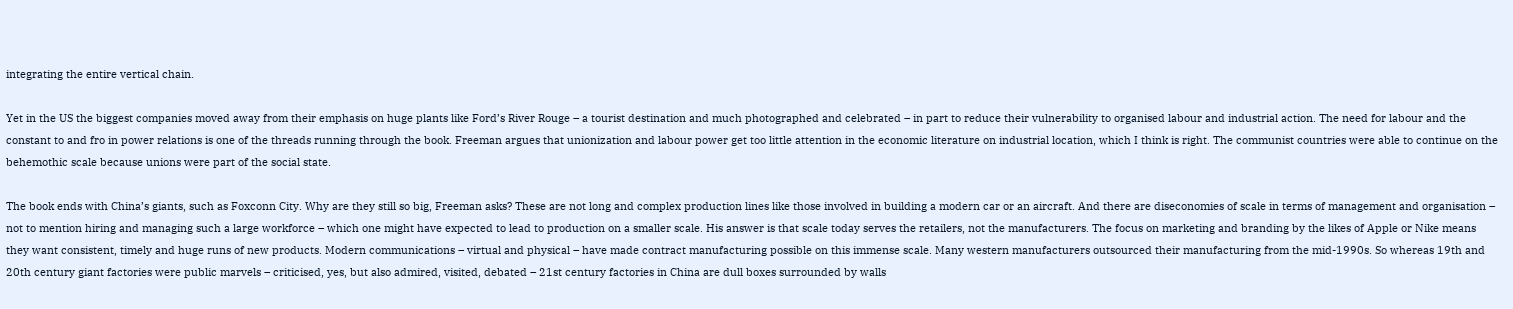integrating the entire vertical chain.

Yet in the US the biggest companies moved away from their emphasis on huge plants like Ford’s River Rouge – a tourist destination and much photographed and celebrated – in part to reduce their vulnerability to organised labour and industrial action. The need for labour and the constant to and fro in power relations is one of the threads running through the book. Freeman argues that unionization and labour power get too little attention in the economic literature on industrial location, which I think is right. The communist countries were able to continue on the behemothic scale because unions were part of the social state.

The book ends with China’s giants, such as Foxconn City. Why are they still so big, Freeman asks? These are not long and complex production lines like those involved in building a modern car or an aircraft. And there are diseconomies of scale in terms of management and organisation – not to mention hiring and managing such a large workforce – which one might have expected to lead to production on a smaller scale. His answer is that scale today serves the retailers, not the manufacturers. The focus on marketing and branding by the likes of Apple or Nike means they want consistent, timely and huge runs of new products. Modern communications – virtual and physical – have made contract manufacturing possible on this immense scale. Many western manufacturers outsourced their manufacturing from the mid-1990s. So whereas 19th and 20th century giant factories were public marvels – criticised, yes, but also admired, visited, debated – 21st century factories in China are dull boxes surrounded by walls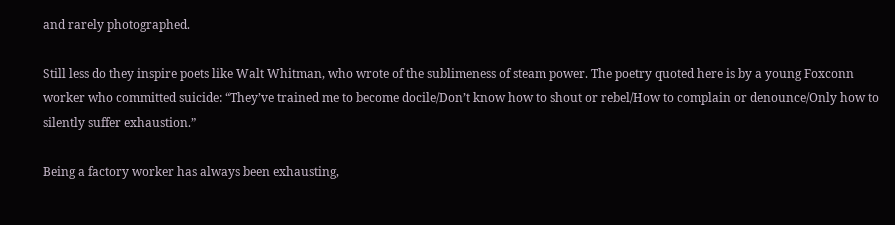and rarely photographed.

Still less do they inspire poets like Walt Whitman, who wrote of the sublimeness of steam power. The poetry quoted here is by a young Foxconn worker who committed suicide: “They’ve trained me to become docile/Don’t know how to shout or rebel/How to complain or denounce/Only how to silently suffer exhaustion.”

Being a factory worker has always been exhausting,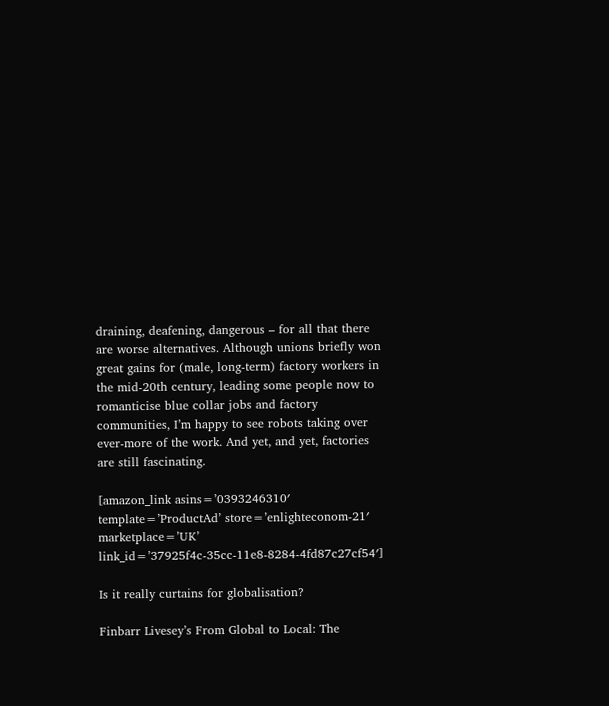draining, deafening, dangerous – for all that there are worse alternatives. Although unions briefly won great gains for (male, long-term) factory workers in the mid-20th century, leading some people now to romanticise blue collar jobs and factory communities, I’m happy to see robots taking over ever-more of the work. And yet, and yet, factories are still fascinating.

[amazon_link asins=’0393246310′ template=’ProductAd’ store=’enlighteconom-21′ marketplace=’UK’ link_id=’37925f4c-35cc-11e8-8284-4fd87c27cf54′]

Is it really curtains for globalisation?

Finbarr Livesey’s From Global to Local: The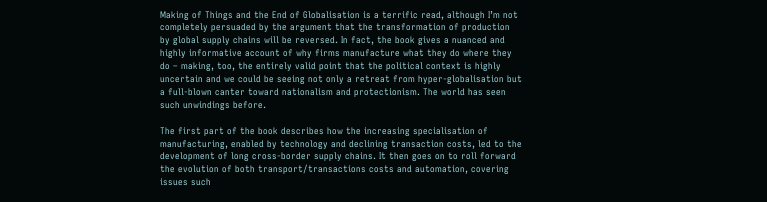Making of Things and the End of Globalisation is a terrific read, although I’m not completely persuaded by the argument that the transformation of production by global supply chains will be reversed. In fact, the book gives a nuanced and highly informative account of why firms manufacture what they do where they do – making, too, the entirely valid point that the political context is highly uncertain and we could be seeing not only a retreat from hyper-globalisation but a full-blown canter toward nationalism and protectionism. The world has seen such unwindings before.

The first part of the book describes how the increasing specialisation of manufacturing, enabled by technology and declining transaction costs, led to the development of long cross-border supply chains. It then goes on to roll forward the evolution of both transport/transactions costs and automation, covering issues such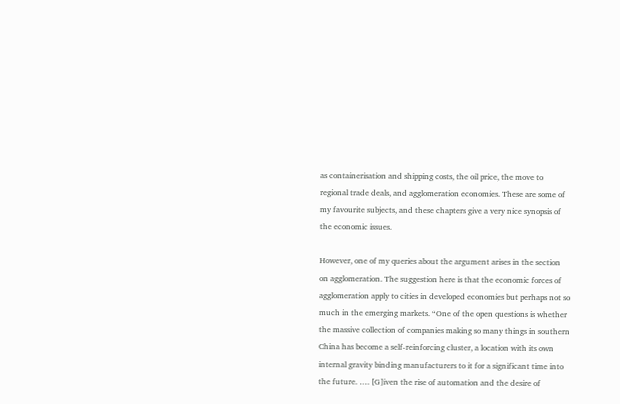as containerisation and shipping costs, the oil price, the move to regional trade deals, and agglomeration economies. These are some of my favourite subjects, and these chapters give a very nice synopsis of the economic issues.

However, one of my queries about the argument arises in the section on agglomeration. The suggestion here is that the economic forces of agglomeration apply to cities in developed economies but perhaps not so much in the emerging markets. “One of the open questions is whether the massive collection of companies making so many things in southern China has become a self-reinforcing cluster, a location with its own internal gravity binding manufacturers to it for a significant time into the future. …. [G]iven the rise of automation and the desire of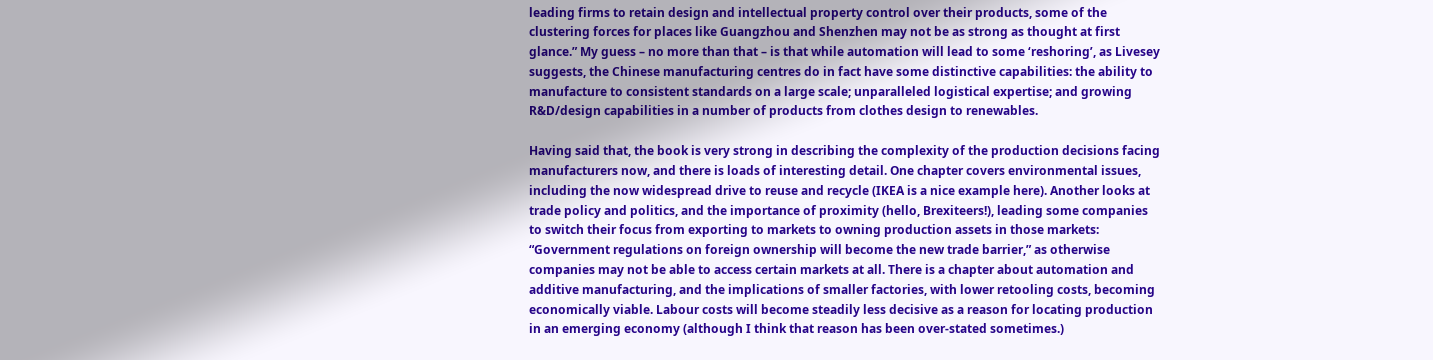leading firms to retain design and intellectual property control over their products, some of the clustering forces for places like Guangzhou and Shenzhen may not be as strong as thought at first glance.” My guess – no more than that – is that while automation will lead to some ‘reshoring’, as Livesey suggests, the Chinese manufacturing centres do in fact have some distinctive capabilities: the ability to manufacture to consistent standards on a large scale; unparalleled logistical expertise; and growing R&D/design capabilities in a number of products from clothes design to renewables.

Having said that, the book is very strong in describing the complexity of the production decisions facing manufacturers now, and there is loads of interesting detail. One chapter covers environmental issues, including the now widespread drive to reuse and recycle (IKEA is a nice example here). Another looks at trade policy and politics, and the importance of proximity (hello, Brexiteers!), leading some companies to switch their focus from exporting to markets to owning production assets in those markets: “Government regulations on foreign ownership will become the new trade barrier,” as otherwise companies may not be able to access certain markets at all. There is a chapter about automation and additive manufacturing, and the implications of smaller factories, with lower retooling costs, becoming economically viable. Labour costs will become steadily less decisive as a reason for locating production in an emerging economy (although I think that reason has been over-stated sometimes.)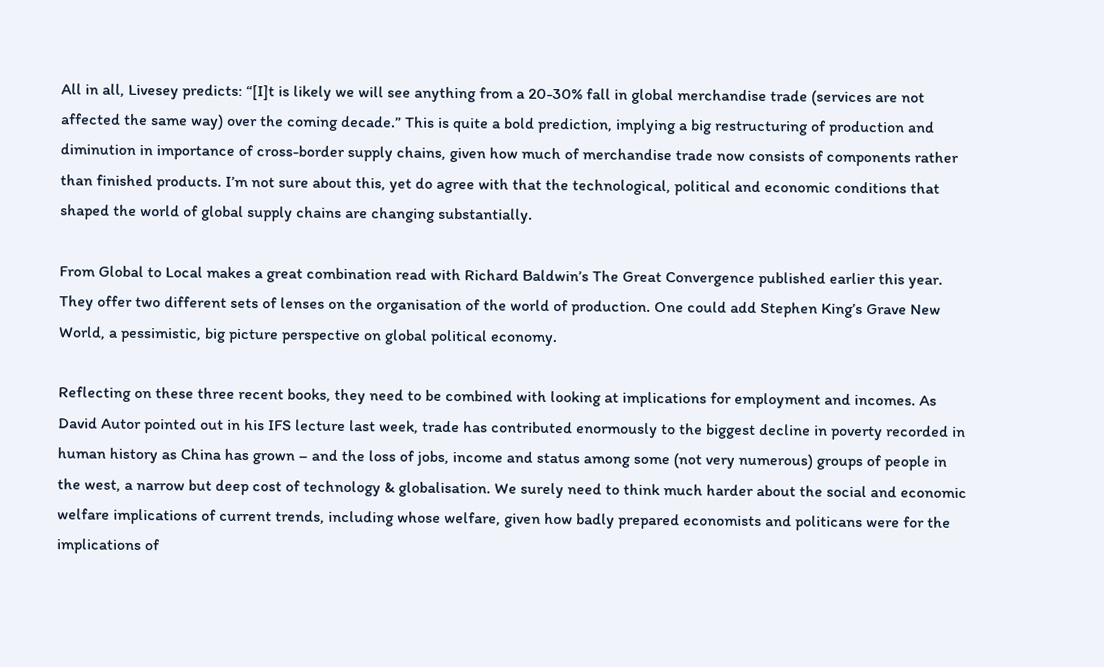All in all, Livesey predicts: “[I]t is likely we will see anything from a 20-30% fall in global merchandise trade (services are not affected the same way) over the coming decade.” This is quite a bold prediction, implying a big restructuring of production and diminution in importance of cross-border supply chains, given how much of merchandise trade now consists of components rather than finished products. I’m not sure about this, yet do agree with that the technological, political and economic conditions that shaped the world of global supply chains are changing substantially.

From Global to Local makes a great combination read with Richard Baldwin’s The Great Convergence published earlier this year. They offer two different sets of lenses on the organisation of the world of production. One could add Stephen King’s Grave New World, a pessimistic, big picture perspective on global political economy.

Reflecting on these three recent books, they need to be combined with looking at implications for employment and incomes. As David Autor pointed out in his IFS lecture last week, trade has contributed enormously to the biggest decline in poverty recorded in human history as China has grown – and the loss of jobs, income and status among some (not very numerous) groups of people in the west, a narrow but deep cost of technology & globalisation. We surely need to think much harder about the social and economic welfare implications of current trends, including whose welfare, given how badly prepared economists and politicans were for the implications of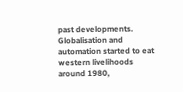past developments. Globalisation and automation started to eat western livelihoods around 1980,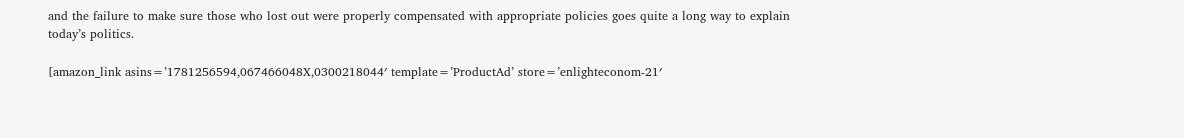and the failure to make sure those who lost out were properly compensated with appropriate policies goes quite a long way to explain today’s politics.

[amazon_link asins=’1781256594,067466048X,0300218044′ template=’ProductAd’ store=’enlighteconom-21′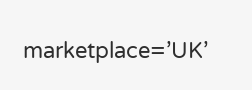marketplace=’UK’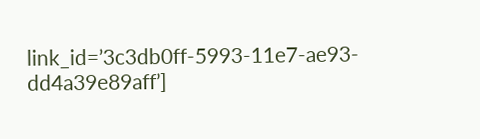link_id=’3c3db0ff-5993-11e7-ae93-dd4a39e89aff’]